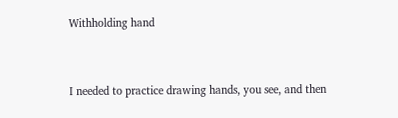Withholding hand


I needed to practice drawing hands, you see, and then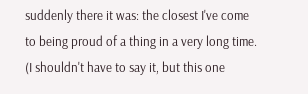suddenly there it was: the closest I've come to being proud of a thing in a very long time. (I shouldn't have to say it, but this one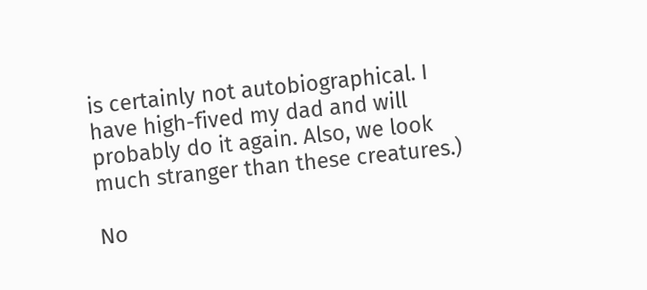is certainly not autobiographical. I have high-fived my dad and will probably do it again. Also, we look much stranger than these creatures.)

No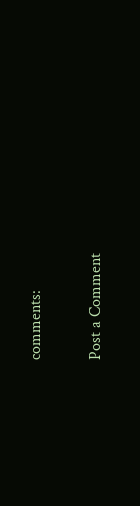comments:

Post a Comment